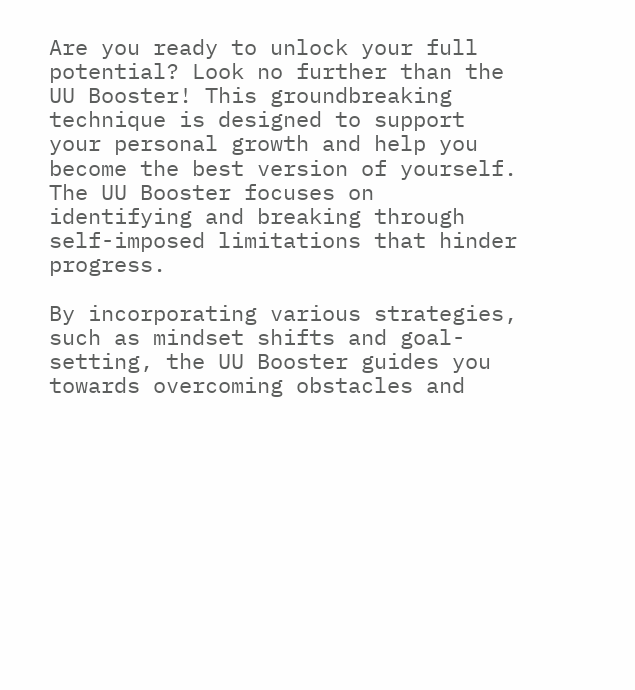Are you ready to unlock your full potential? Look no further than the UU Booster! This groundbreaking technique is designed to support your personal growth and help you become the best version of yourself. The UU Booster focuses on identifying and breaking through self-imposed limitations that hinder progress.

By incorporating various strategies, such as mindset shifts and goal-setting, the UU Booster guides you towards overcoming obstacles and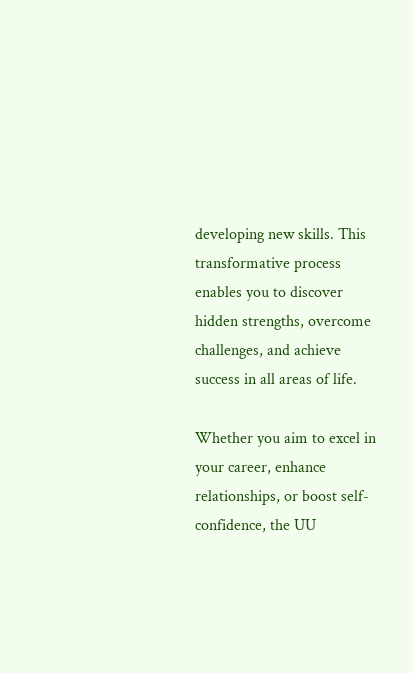developing new skills. This transformative process enables you to discover hidden strengths, overcome challenges, and achieve success in all areas of life.

Whether you aim to excel in your career, enhance relationships, or boost self-confidence, the UU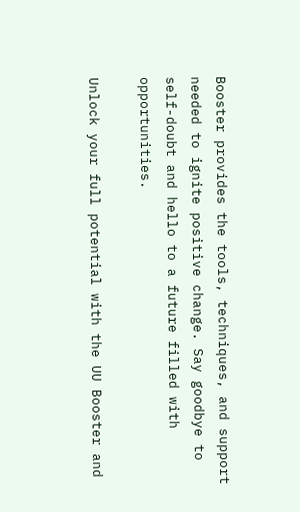Booster provides the tools, techniques, and support needed to ignite positive change. Say goodbye to self-doubt and hello to a future filled with opportunities.

Unlock your full potential with the UU Booster and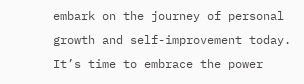embark on the journey of personal growth and self-improvement today. It’s time to embrace the power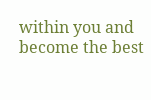within you and become the best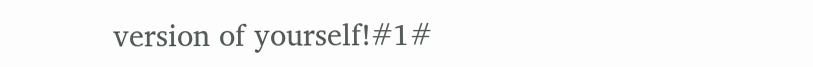version of yourself!#1#